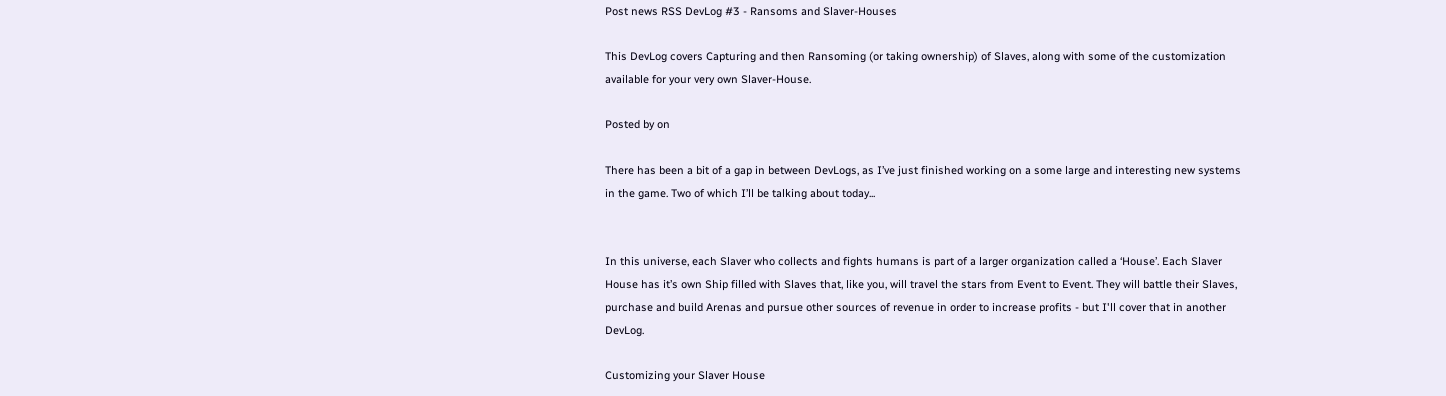Post news RSS DevLog #3 - Ransoms and Slaver-Houses

This DevLog covers Capturing and then Ransoming (or taking ownership) of Slaves, along with some of the customization available for your very own Slaver-House.

Posted by on

There has been a bit of a gap in between DevLogs, as I’ve just finished working on a some large and interesting new systems in the game. Two of which I’ll be talking about today...


In this universe, each Slaver who collects and fights humans is part of a larger organization called a ‘House’. Each Slaver House has it’s own Ship filled with Slaves that, like you, will travel the stars from Event to Event. They will battle their Slaves, purchase and build Arenas and pursue other sources of revenue in order to increase profits - but I'll cover that in another DevLog.

Customizing your Slaver House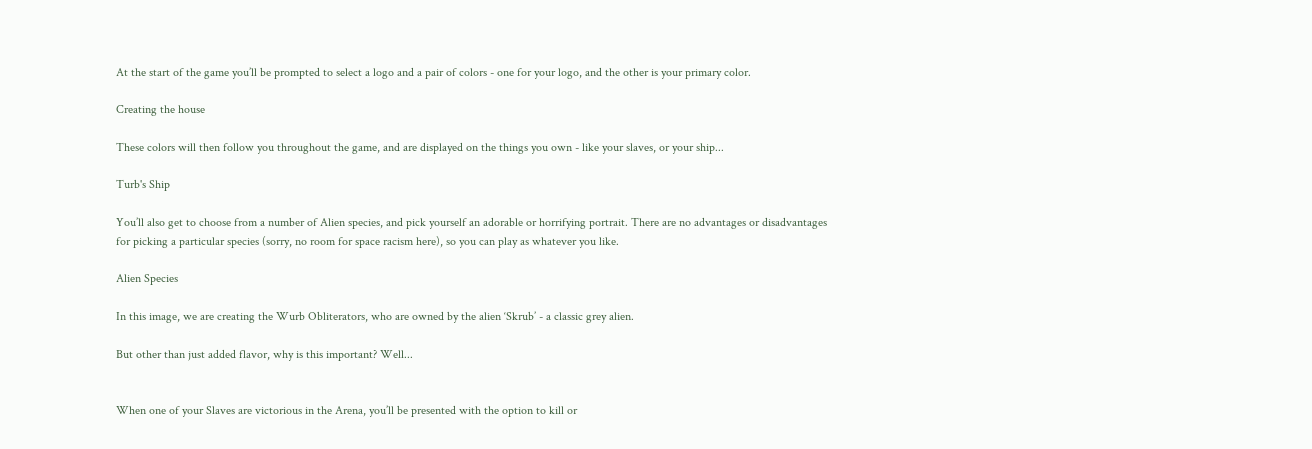At the start of the game you’ll be prompted to select a logo and a pair of colors - one for your logo, and the other is your primary color.

Creating the house

These colors will then follow you throughout the game, and are displayed on the things you own - like your slaves, or your ship...

Turb's Ship

You’ll also get to choose from a number of Alien species, and pick yourself an adorable or horrifying portrait. There are no advantages or disadvantages for picking a particular species (sorry, no room for space racism here), so you can play as whatever you like.

Alien Species

In this image, we are creating the Wurb Obliterators, who are owned by the alien ‘Skrub’ - a classic grey alien.

But other than just added flavor, why is this important? Well...


When one of your Slaves are victorious in the Arena, you’ll be presented with the option to kill or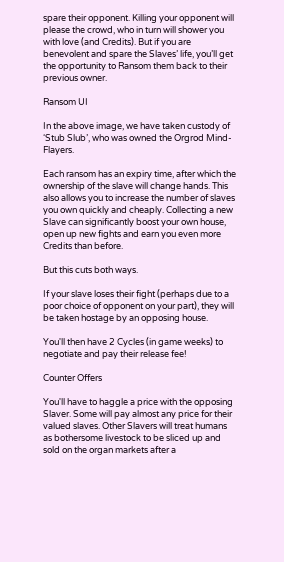spare their opponent. Killing your opponent will please the crowd, who in turn will shower you with love (and Credits). But if you are benevolent and spare the Slaves’ life, you’ll get the opportunity to Ransom them back to their previous owner.

Ransom UI

In the above image, we have taken custody of ‘Stub Slub’, who was owned the Orgrod Mind-Flayers.

Each ransom has an expiry time, after which the ownership of the slave will change hands. This also allows you to increase the number of slaves you own quickly and cheaply. Collecting a new Slave can significantly boost your own house, open up new fights and earn you even more Credits than before.

But this cuts both ways.

If your slave loses their fight (perhaps due to a poor choice of opponent on your part), they will be taken hostage by an opposing house.

You'll then have 2 Cycles (in game weeks) to negotiate and pay their release fee!

Counter Offers

You'll have to haggle a price with the opposing Slaver. Some will pay almost any price for their valued slaves. Other Slavers will treat humans as bothersome livestock to be sliced up and sold on the organ markets after a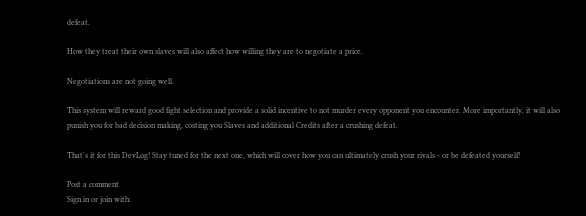defeat.

How they treat their own slaves will also affect how willing they are to negotiate a price.

Negotiations are not going well.

This system will reward good fight selection and provide a solid incentive to not murder every opponent you encounter. More importantly, it will also punish you for bad decision making, costing you Slaves and additional Credits after a crushing defeat.

That's it for this DevLog! Stay tuned for the next one, which will cover how you can ultimately crush your rivals - or be defeated yourself!

Post a comment
Sign in or join with: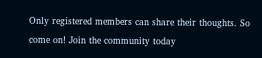Only registered members can share their thoughts. So come on! Join the community today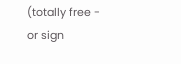(totally free - or sign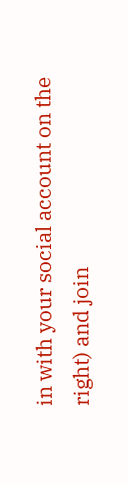in with your social account on the right) and join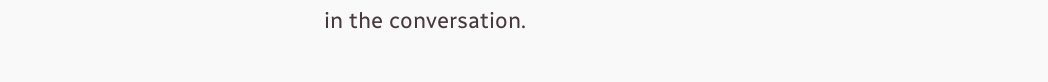in the conversation.